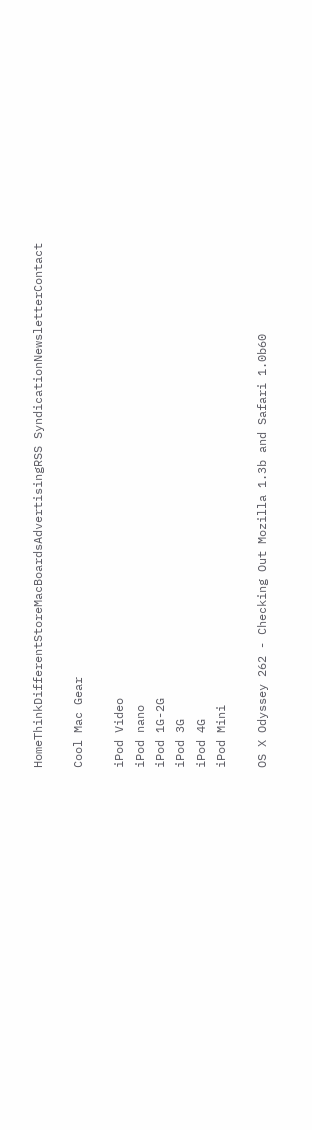HomeThinkDifferentStoreMacBoardsAdvertisingRSS SyndicationNewsletterContact

Cool Mac Gear

iPod Video
iPod nano
iPod 1G-2G
iPod 3G
iPod 4G
iPod Mini

OS X Odyssey 262 - Checking Out Mozilla 1.3b and Safari 1.0b60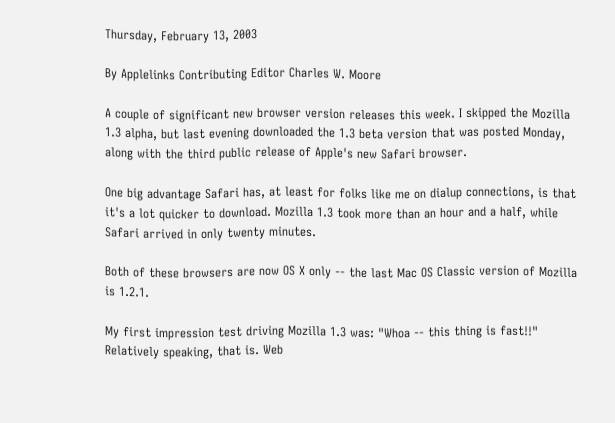Thursday, February 13, 2003

By Applelinks Contributing Editor Charles W. Moore

A couple of significant new browser version releases this week. I skipped the Mozilla 1.3 alpha, but last evening downloaded the 1.3 beta version that was posted Monday, along with the third public release of Apple's new Safari browser.

One big advantage Safari has, at least for folks like me on dialup connections, is that it's a lot quicker to download. Mozilla 1.3 took more than an hour and a half, while Safari arrived in only twenty minutes.

Both of these browsers are now OS X only -- the last Mac OS Classic version of Mozilla is 1.2.1.

My first impression test driving Mozilla 1.3 was: "Whoa -- this thing is fast!!" Relatively speaking, that is. Web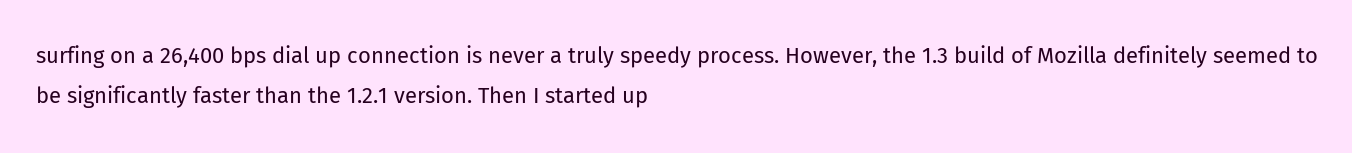surfing on a 26,400 bps dial up connection is never a truly speedy process. However, the 1.3 build of Mozilla definitely seemed to be significantly faster than the 1.2.1 version. Then I started up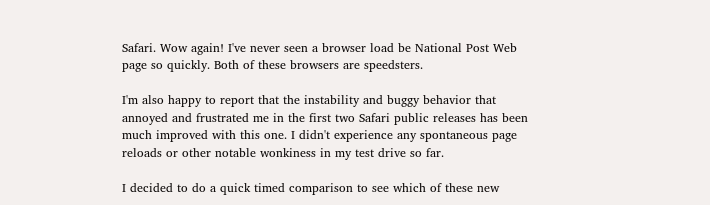Safari. Wow again! I've never seen a browser load be National Post Web page so quickly. Both of these browsers are speedsters.

I'm also happy to report that the instability and buggy behavior that annoyed and frustrated me in the first two Safari public releases has been much improved with this one. I didn't experience any spontaneous page reloads or other notable wonkiness in my test drive so far.

I decided to do a quick timed comparison to see which of these new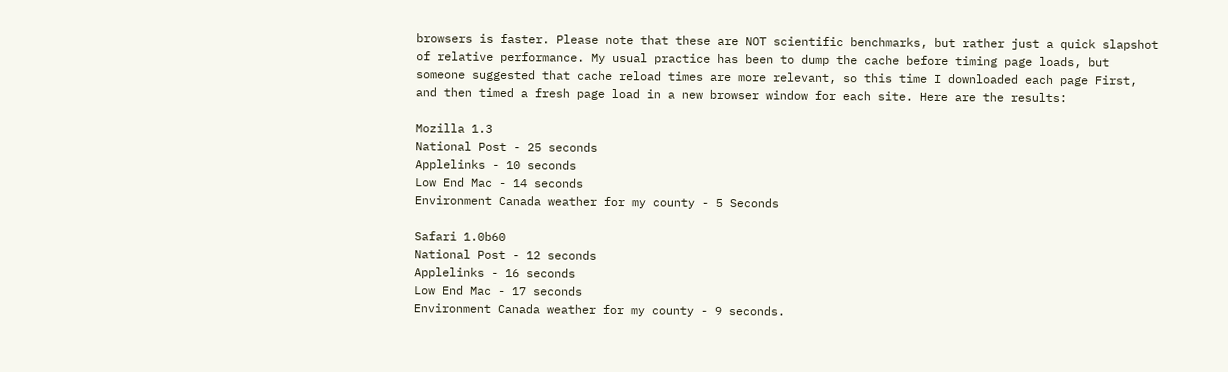browsers is faster. Please note that these are NOT scientific benchmarks, but rather just a quick slapshot of relative performance. My usual practice has been to dump the cache before timing page loads, but someone suggested that cache reload times are more relevant, so this time I downloaded each page First, and then timed a fresh page load in a new browser window for each site. Here are the results:

Mozilla 1.3
National Post - 25 seconds
Applelinks - 10 seconds
Low End Mac - 14 seconds
Environment Canada weather for my county - 5 Seconds

Safari 1.0b60
National Post - 12 seconds
Applelinks - 16 seconds
Low End Mac - 17 seconds
Environment Canada weather for my county - 9 seconds.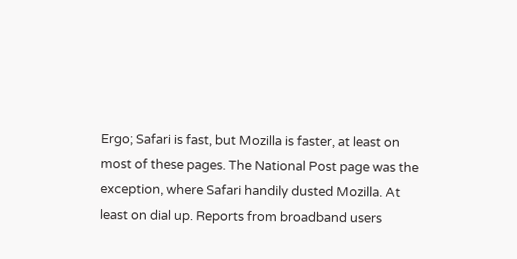Ergo; Safari is fast, but Mozilla is faster, at least on most of these pages. The National Post page was the exception, where Safari handily dusted Mozilla. At least on dial up. Reports from broadband users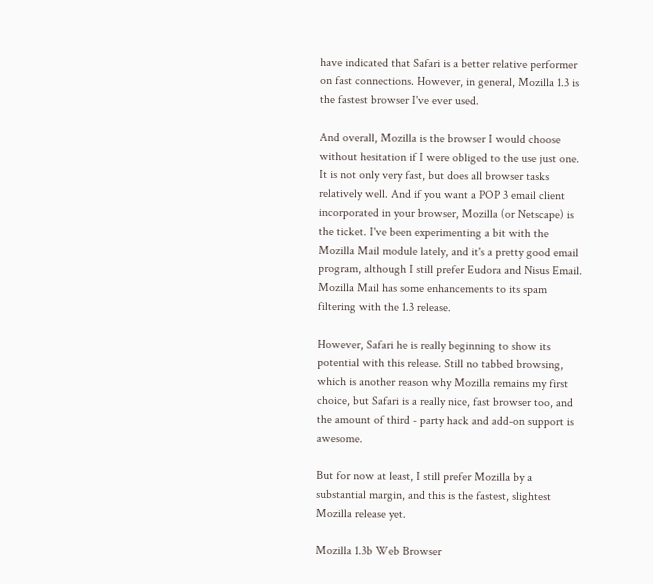have indicated that Safari is a better relative performer on fast connections. However, in general, Mozilla 1.3 is the fastest browser I've ever used.

And overall, Mozilla is the browser I would choose without hesitation if I were obliged to the use just one. It is not only very fast, but does all browser tasks relatively well. And if you want a POP 3 email client incorporated in your browser, Mozilla (or Netscape) is the ticket. I've been experimenting a bit with the Mozilla Mail module lately, and it's a pretty good email program, although I still prefer Eudora and Nisus Email. Mozilla Mail has some enhancements to its spam filtering with the 1.3 release.

However, Safari he is really beginning to show its potential with this release. Still no tabbed browsing, which is another reason why Mozilla remains my first choice, but Safari is a really nice, fast browser too, and the amount of third - party hack and add-on support is awesome.

But for now at least, I still prefer Mozilla by a substantial margin, and this is the fastest, slightest Mozilla release yet.

Mozilla 1.3b Web Browser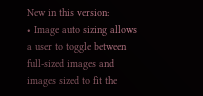New in this version:
• Image auto sizing allows a user to toggle between full-sized images and images sized to fit the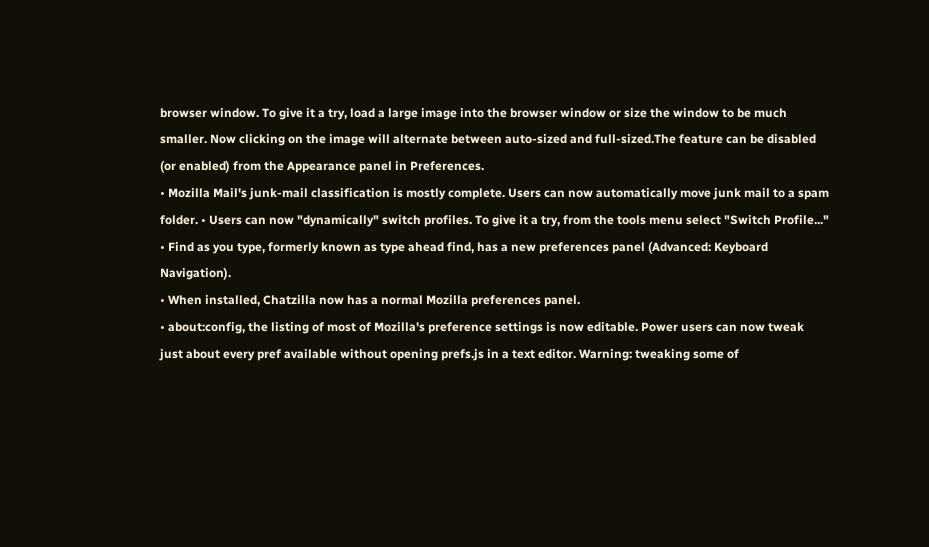browser window. To give it a try, load a large image into the browser window or size the window to be much smaller. Now clicking on the image will alternate between auto-sized and full-sized.The feature can be disabled (or enabled) from the Appearance panel in Preferences.
• Mozilla Mail's junk-mail classification is mostly complete. Users can now automatically move junk mail to a spam folder. • Users can now "dynamically" switch profiles. To give it a try, from the tools menu select "Switch Profile..."
• Find as you type, formerly known as type ahead find, has a new preferences panel (Advanced: Keyboard Navigation).
• When installed, Chatzilla now has a normal Mozilla preferences panel.
• about:config, the listing of most of Mozilla's preference settings is now editable. Power users can now tweak just about every pref available without opening prefs.js in a text editor. Warning: tweaking some of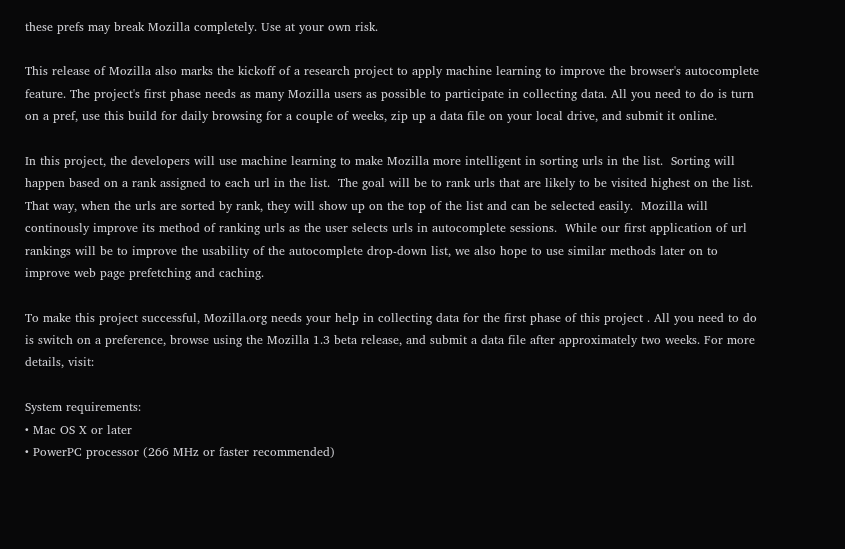these prefs may break Mozilla completely. Use at your own risk.

This release of Mozilla also marks the kickoff of a research project to apply machine learning to improve the browser's autocomplete feature. The project's first phase needs as many Mozilla users as possible to participate in collecting data. All you need to do is turn on a pref, use this build for daily browsing for a couple of weeks, zip up a data file on your local drive, and submit it online.

In this project, the developers will use machine learning to make Mozilla more intelligent in sorting urls in the list.  Sorting will happen based on a rank assigned to each url in the list.  The goal will be to rank urls that are likely to be visited highest on the list.  That way, when the urls are sorted by rank, they will show up on the top of the list and can be selected easily.  Mozilla will continously improve its method of ranking urls as the user selects urls in autocomplete sessions.  While our first application of url rankings will be to improve the usability of the autocomplete drop-down list, we also hope to use similar methods later on to improve web page prefetching and caching.

To make this project successful, Mozilla.org needs your help in collecting data for the first phase of this project . All you need to do is switch on a preference, browse using the Mozilla 1.3 beta release, and submit a data file after approximately two weeks. For more details, visit:

System requirements:
• Mac OS X or later
• PowerPC processor (266 MHz or faster recommended)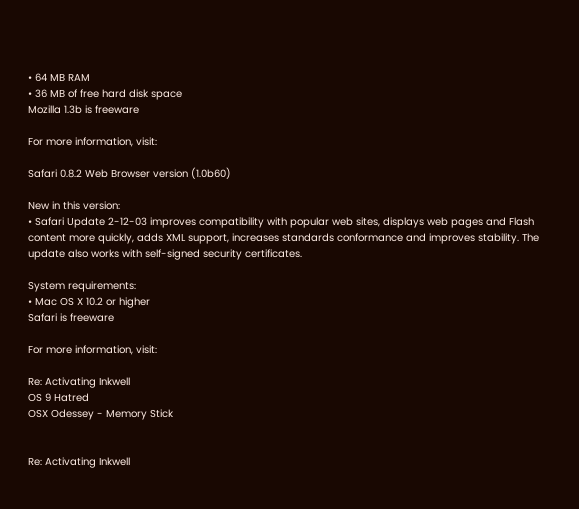• 64 MB RAM
• 36 MB of free hard disk space
Mozilla 1.3b is freeware

For more information, visit:

Safari 0.8.2 Web Browser version (1.0b60)

New in this version:
• Safari Update 2-12-03 improves compatibility with popular web sites, displays web pages and Flash content more quickly, adds XML support, increases standards conformance and improves stability. The update also works with self-signed security certificates.

System requirements:
• Mac OS X 10.2 or higher
Safari is freeware

For more information, visit:

Re: Activating Inkwell
OS 9 Hatred
OSX Odessey - Memory Stick


Re: Activating Inkwell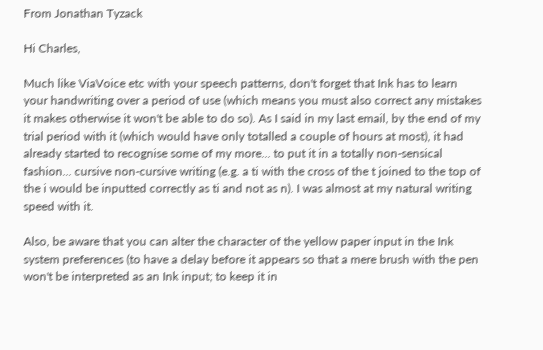From Jonathan Tyzack

Hi Charles,

Much like ViaVoice etc with your speech patterns, don't forget that Ink has to learn your handwriting over a period of use (which means you must also correct any mistakes it makes otherwise it won't be able to do so). As I said in my last email, by the end of my trial period with it (which would have only totalled a couple of hours at most), it had already started to recognise some of my more... to put it in a totally non-sensical fashion... cursive non-cursive writing (e.g. a ti with the cross of the t joined to the top of the i would be inputted correctly as ti and not as n). I was almost at my natural writing speed with it.

Also, be aware that you can alter the character of the yellow paper input in the Ink system preferences (to have a delay before it appears so that a mere brush with the pen won't be interpreted as an Ink input; to keep it in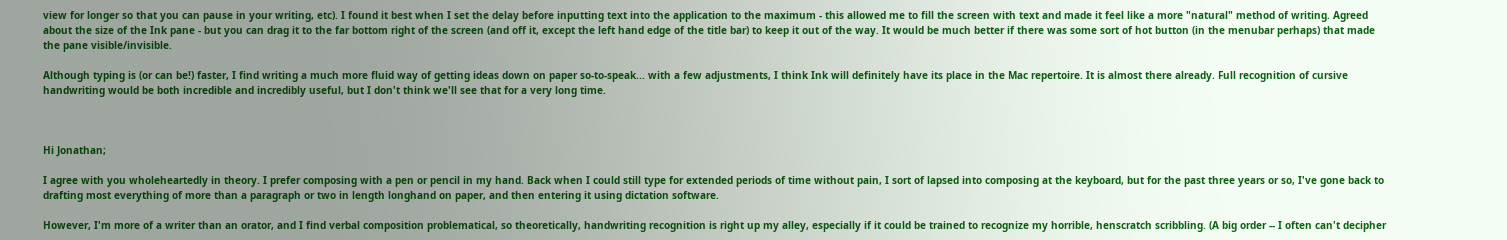view for longer so that you can pause in your writing, etc). I found it best when I set the delay before inputting text into the application to the maximum - this allowed me to fill the screen with text and made it feel like a more "natural" method of writing. Agreed about the size of the Ink pane - but you can drag it to the far bottom right of the screen (and off it, except the left hand edge of the title bar) to keep it out of the way. It would be much better if there was some sort of hot button (in the menubar perhaps) that made the pane visible/invisible.

Although typing is (or can be!) faster, I find writing a much more fluid way of getting ideas down on paper so-to-speak... with a few adjustments, I think Ink will definitely have its place in the Mac repertoire. It is almost there already. Full recognition of cursive handwriting would be both incredible and incredibly useful, but I don't think we'll see that for a very long time.



Hi Jonathan;

I agree with you wholeheartedly in theory. I prefer composing with a pen or pencil in my hand. Back when I could still type for extended periods of time without pain, I sort of lapsed into composing at the keyboard, but for the past three years or so, I've gone back to drafting most everything of more than a paragraph or two in length longhand on paper, and then entering it using dictation software.

However, I'm more of a writer than an orator, and I find verbal composition problematical, so theoretically, handwriting recognition is right up my alley, especially if it could be trained to recognize my horrible, henscratch scribbling. (A big order -- I often can't decipher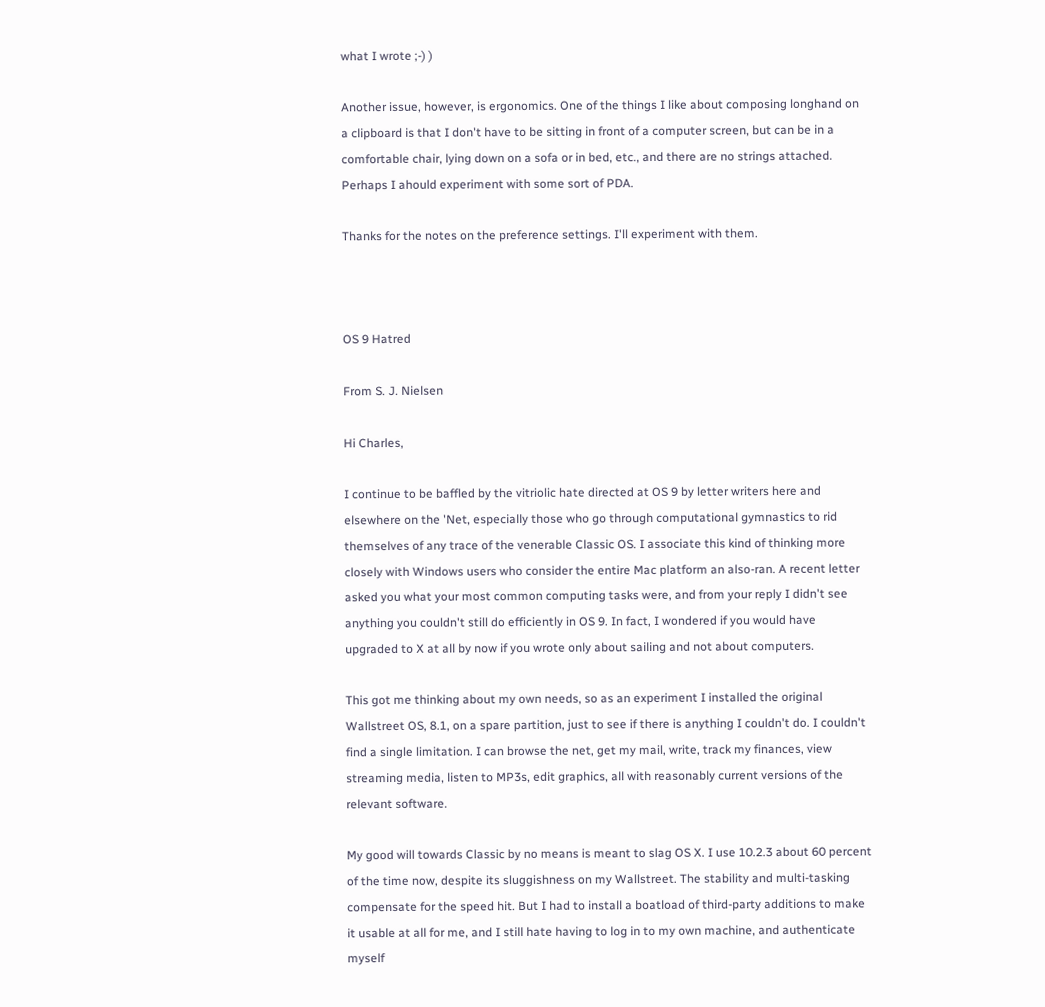what I wrote ;-) )

Another issue, however, is ergonomics. One of the things I like about composing longhand on a clipboard is that I don't have to be sitting in front of a computer screen, but can be in a comfortable chair, lying down on a sofa or in bed, etc., and there are no strings attached. Perhaps I ahould experiment with some sort of PDA.

Thanks for the notes on the preference settings. I'll experiment with them.



OS 9 Hatred

From S. J. Nielsen

Hi Charles,

I continue to be baffled by the vitriolic hate directed at OS 9 by letter writers here and elsewhere on the 'Net, especially those who go through computational gymnastics to rid themselves of any trace of the venerable Classic OS. I associate this kind of thinking more closely with Windows users who consider the entire Mac platform an also-ran. A recent letter asked you what your most common computing tasks were, and from your reply I didn't see anything you couldn't still do efficiently in OS 9. In fact, I wondered if you would have upgraded to X at all by now if you wrote only about sailing and not about computers.

This got me thinking about my own needs, so as an experiment I installed the original Wallstreet OS, 8.1, on a spare partition, just to see if there is anything I couldn't do. I couldn't find a single limitation. I can browse the net, get my mail, write, track my finances, view streaming media, listen to MP3s, edit graphics, all with reasonably current versions of the relevant software.

My good will towards Classic by no means is meant to slag OS X. I use 10.2.3 about 60 percent of the time now, despite its sluggishness on my Wallstreet. The stability and multi-tasking compensate for the speed hit. But I had to install a boatload of third-party additions to make it usable at all for me, and I still hate having to log in to my own machine, and authenticate myself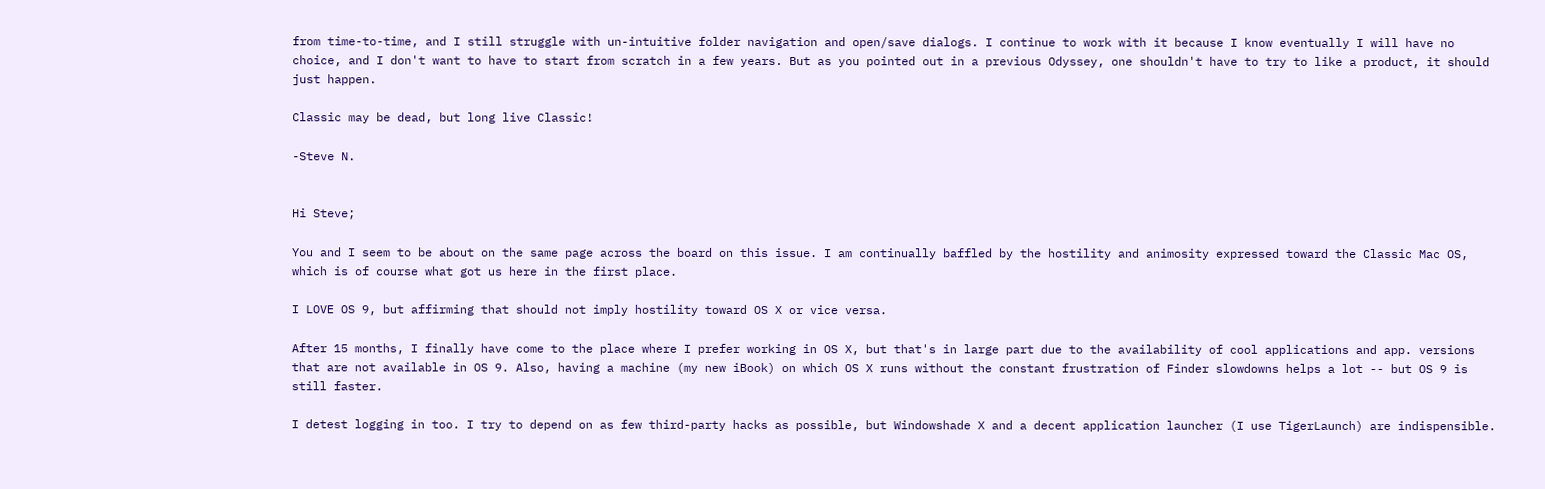from time-to-time, and I still struggle with un-intuitive folder navigation and open/save dialogs. I continue to work with it because I know eventually I will have no choice, and I don't want to have to start from scratch in a few years. But as you pointed out in a previous Odyssey, one shouldn't have to try to like a product, it should just happen.

Classic may be dead, but long live Classic!

-Steve N.


Hi Steve;

You and I seem to be about on the same page across the board on this issue. I am continually baffled by the hostility and animosity expressed toward the Classic Mac OS, which is of course what got us here in the first place.

I LOVE OS 9, but affirming that should not imply hostility toward OS X or vice versa.

After 15 months, I finally have come to the place where I prefer working in OS X, but that's in large part due to the availability of cool applications and app. versions that are not available in OS 9. Also, having a machine (my new iBook) on which OS X runs without the constant frustration of Finder slowdowns helps a lot -- but OS 9 is still faster.

I detest logging in too. I try to depend on as few third-party hacks as possible, but Windowshade X and a decent application launcher (I use TigerLaunch) are indispensible.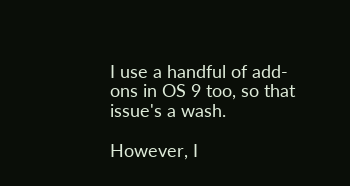I use a handful of add-ons in OS 9 too, so that issue's a wash.

However, I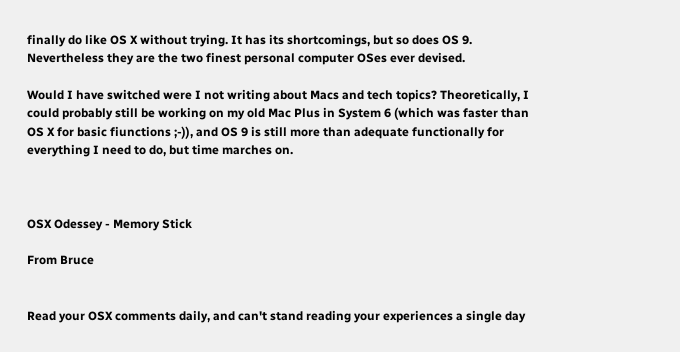finally do like OS X without trying. It has its shortcomings, but so does OS 9. Nevertheless they are the two finest personal computer OSes ever devised.

Would I have switched were I not writing about Macs and tech topics? Theoretically, I could probably still be working on my old Mac Plus in System 6 (which was faster than OS X for basic fiunctions ;-)), and OS 9 is still more than adequate functionally for everything I need to do, but time marches on.



OSX Odessey - Memory Stick

From Bruce


Read your OSX comments daily, and can't stand reading your experiences a single day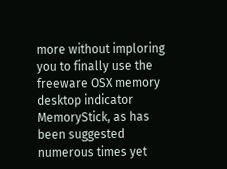more without imploring you to finally use the freeware OSX memory desktop indicator MemoryStick, as has been suggested numerous times yet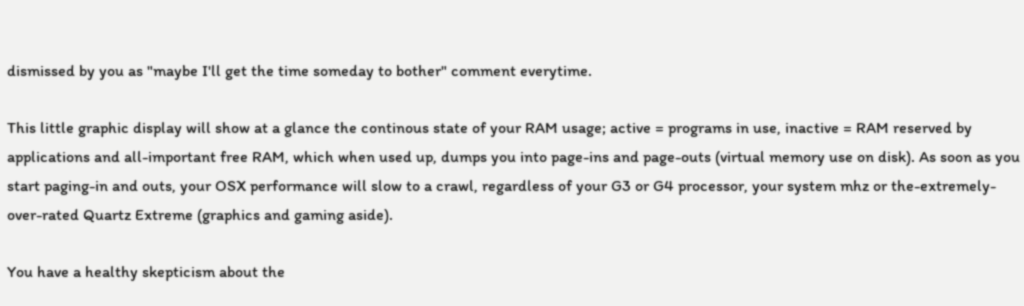dismissed by you as "maybe I'll get the time someday to bother" comment everytime.

This little graphic display will show at a glance the continous state of your RAM usage; active = programs in use, inactive = RAM reserved by applications and all-important free RAM, which when used up, dumps you into page-ins and page-outs (virtual memory use on disk). As soon as you start paging-in and outs, your OSX performance will slow to a crawl, regardless of your G3 or G4 processor, your system mhz or the-extremely-over-rated Quartz Extreme (graphics and gaming aside).

You have a healthy skepticism about the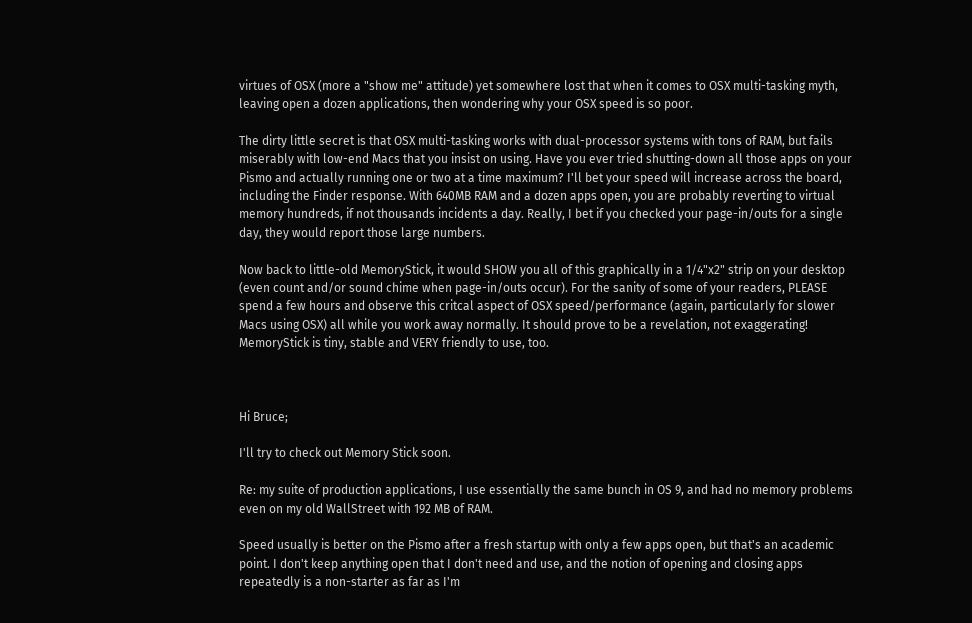virtues of OSX (more a "show me" attitude) yet somewhere lost that when it comes to OSX multi-tasking myth, leaving open a dozen applications, then wondering why your OSX speed is so poor.

The dirty little secret is that OSX multi-tasking works with dual-processor systems with tons of RAM, but fails miserably with low-end Macs that you insist on using. Have you ever tried shutting-down all those apps on your Pismo and actually running one or two at a time maximum? I'll bet your speed will increase across the board, including the Finder response. With 640MB RAM and a dozen apps open, you are probably reverting to virtual memory hundreds, if not thousands incidents a day. Really, I bet if you checked your page-in/outs for a single day, they would report those large numbers.

Now back to little-old MemoryStick, it would SHOW you all of this graphically in a 1/4"x2" strip on your desktop (even count and/or sound chime when page-in/outs occur). For the sanity of some of your readers, PLEASE spend a few hours and observe this critcal aspect of OSX speed/performance (again, particularly for slower Macs using OSX) all while you work away normally. It should prove to be a revelation, not exaggerating! MemoryStick is tiny, stable and VERY friendly to use, too.



Hi Bruce;

I'll try to check out Memory Stick soon.

Re: my suite of production applications, I use essentially the same bunch in OS 9, and had no memory problems even on my old WallStreet with 192 MB of RAM.

Speed usually is better on the Pismo after a fresh startup with only a few apps open, but that's an academic point. I don't keep anything open that I don't need and use, and the notion of opening and closing apps repeatedly is a non-starter as far as I'm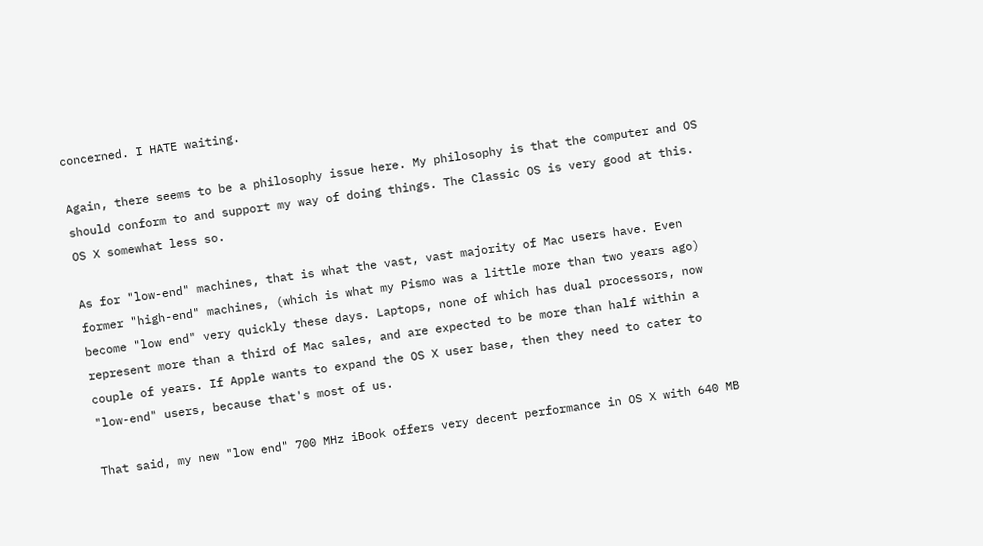concerned. I HATE waiting.

Again, there seems to be a philosophy issue here. My philosophy is that the computer and OS should conform to and support my way of doing things. The Classic OS is very good at this. OS X somewhat less so.

As for "low-end" machines, that is what the vast, vast majority of Mac users have. Even former "high-end" machines, (which is what my Pismo was a little more than two years ago) become "low end" very quickly these days. Laptops, none of which has dual processors, now represent more than a third of Mac sales, and are expected to be more than half within a couple of years. If Apple wants to expand the OS X user base, then they need to cater to "low-end" users, because that's most of us.

That said, my new "low end" 700 MHz iBook offers very decent performance in OS X with 640 MB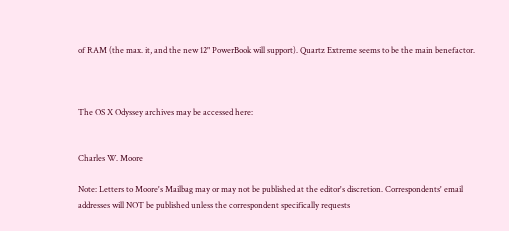of RAM (the max. it, and the new 12" PowerBook will support). Quartz Extreme seems to be the main benefactor.



The OS X Odyssey archives may be accessed here:


Charles W. Moore

Note: Letters to Moore's Mailbag may or may not be published at the editor's discretion. Correspondents' email addresses will NOT be published unless the correspondent specifically requests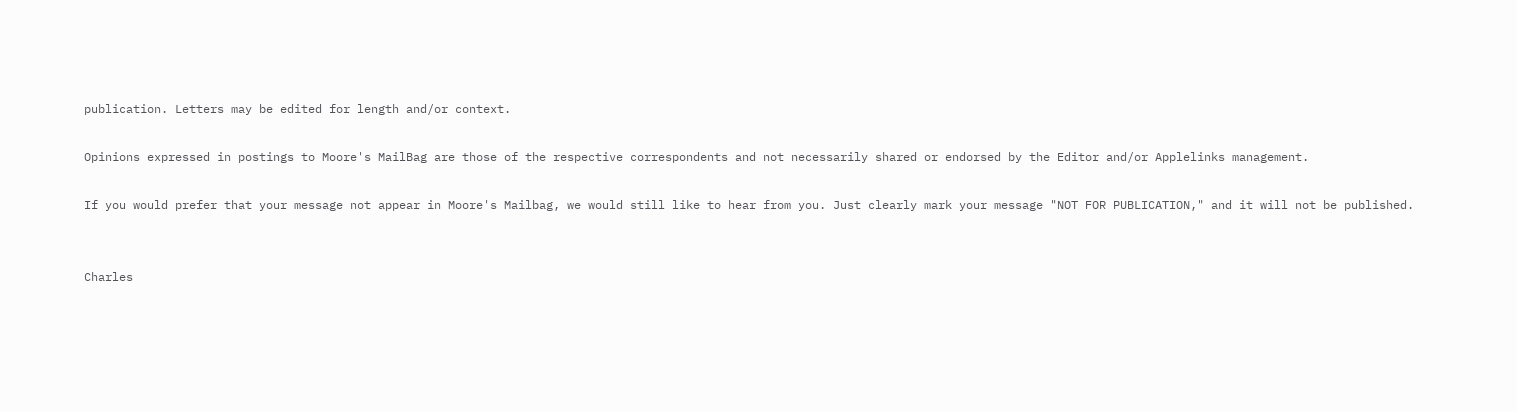publication. Letters may be edited for length and/or context.

Opinions expressed in postings to Moore's MailBag are those of the respective correspondents and not necessarily shared or endorsed by the Editor and/or Applelinks management.

If you would prefer that your message not appear in Moore's Mailbag, we would still like to hear from you. Just clearly mark your message "NOT FOR PUBLICATION," and it will not be published.


Charles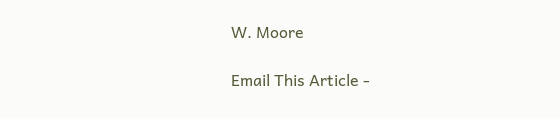W. Moore

Email This Article -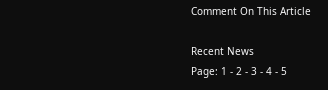Comment On This Article

Recent News
Page: 1 - 2 - 3 - 4 - 5